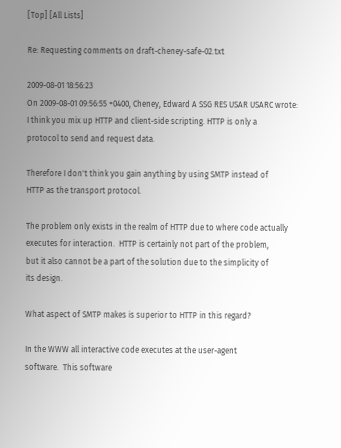[Top] [All Lists]

Re: Requesting comments on draft-cheney-safe-02.txt

2009-08-01 18:56:23
On 2009-08-01 09:56:55 +0400, Cheney, Edward A SSG RES USAR USARC wrote:
I think you mix up HTTP and client-side scripting. HTTP is only a
protocol to send and request data.

Therefore I don't think you gain anything by using SMTP instead of
HTTP as the transport protocol.

The problem only exists in the realm of HTTP due to where code actually
executes for interaction.  HTTP is certainly not part of the problem,
but it also cannot be a part of the solution due to the simplicity of
its design.

What aspect of SMTP makes is superior to HTTP in this regard?

In the WWW all interactive code executes at the user-agent
software.  This software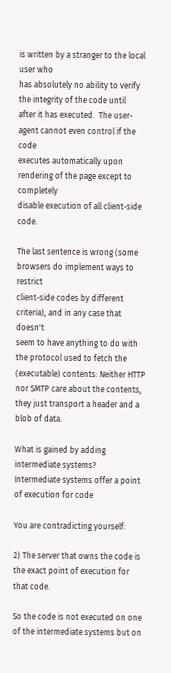is written by a stranger to the local user who
has absolutely no ability to verify the integrity of the code until
after it has executed.  The user-agent cannot even control if the code
executes automatically upon rendering of the page except to completely
disable execution of all client-side code.

The last sentence is wrong (some browsers do implement ways to restrict
client-side codes by different criteria), and in any case that doesn't
seem to have anything to do with the protocol used to fetch the
(executable) contents: Neither HTTP nor SMTP care about the contents,
they just transport a header and a blob of data.

What is gained by adding intermediate systems?
Intermediate systems offer a point of execution for code

You are contradicting yourself:

2) The server that owns the code is the exact point of execution for
that code.

So the code is not executed on one of the intermediate systems but on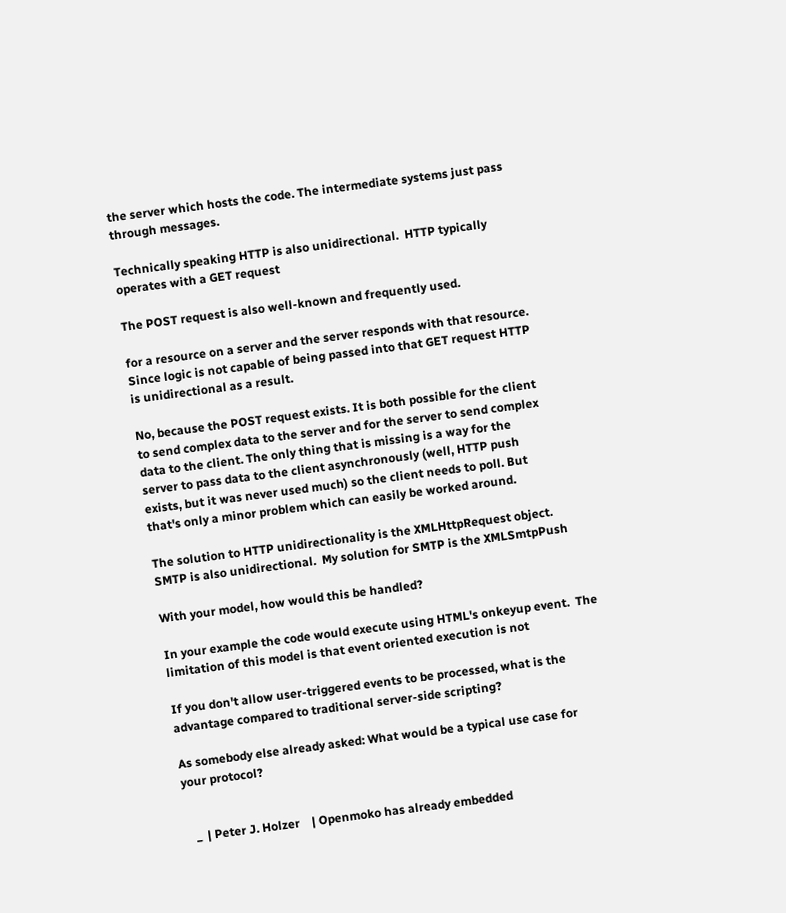the server which hosts the code. The intermediate systems just pass
through messages.

Technically speaking HTTP is also unidirectional.  HTTP typically
operates with a GET request

The POST request is also well-known and frequently used.

for a resource on a server and the server responds with that resource.
Since logic is not capable of being passed into that GET request HTTP
is unidirectional as a result.

No, because the POST request exists. It is both possible for the client
to send complex data to the server and for the server to send complex
data to the client. The only thing that is missing is a way for the
server to pass data to the client asynchronously (well, HTTP push
exists, but it was never used much) so the client needs to poll. But
that's only a minor problem which can easily be worked around.

The solution to HTTP unidirectionality is the XMLHttpRequest object.
SMTP is also unidirectional.  My solution for SMTP is the XMLSmtpPush

With your model, how would this be handled?

In your example the code would execute using HTML's onkeyup event.  The
limitation of this model is that event oriented execution is not

If you don't allow user-triggered events to be processed, what is the
advantage compared to traditional server-side scripting?

As somebody else already asked: What would be a typical use case for
your protocol?


   _  | Peter J. Holzer    | Openmoko has already embedded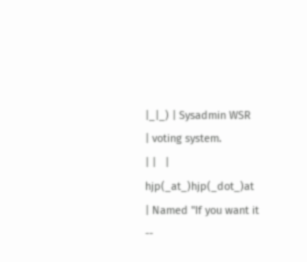|_|_) | Sysadmin WSR       | voting system.
| |   | hjp(_at_)hjp(_dot_)at         | Named "If you want it --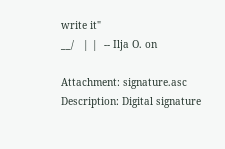write it"
__/   | |  -- Ilja O. on

Attachment: signature.asc
Description: Digital signature